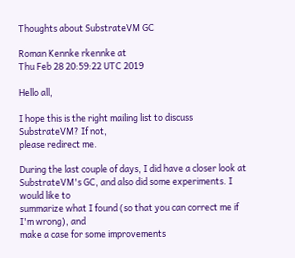Thoughts about SubstrateVM GC

Roman Kennke rkennke at
Thu Feb 28 20:59:22 UTC 2019

Hello all,

I hope this is the right mailing list to discuss SubstrateVM? If not,
please redirect me.

During the last couple of days, I did have a closer look at
SubstrateVM's GC, and also did some experiments. I would like to
summarize what I found (so that you can correct me if I'm wrong), and
make a case for some improvements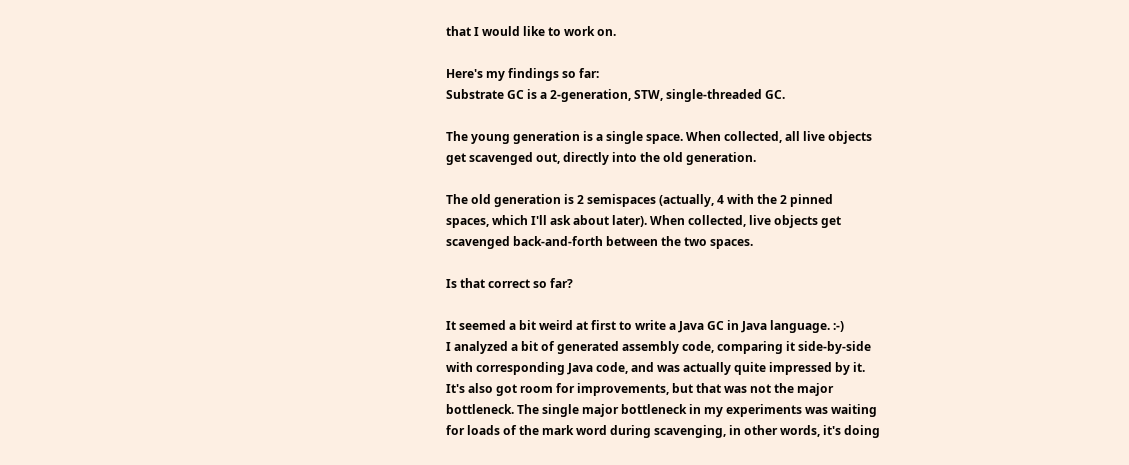that I would like to work on.

Here's my findings so far:
Substrate GC is a 2-generation, STW, single-threaded GC.

The young generation is a single space. When collected, all live objects
get scavenged out, directly into the old generation.

The old generation is 2 semispaces (actually, 4 with the 2 pinned
spaces, which I'll ask about later). When collected, live objects get
scavenged back-and-forth between the two spaces.

Is that correct so far?

It seemed a bit weird at first to write a Java GC in Java language. :-)
I analyzed a bit of generated assembly code, comparing it side-by-side
with corresponding Java code, and was actually quite impressed by it.
It's also got room for improvements, but that was not the major
bottleneck. The single major bottleneck in my experiments was waiting
for loads of the mark word during scavenging, in other words, it's doing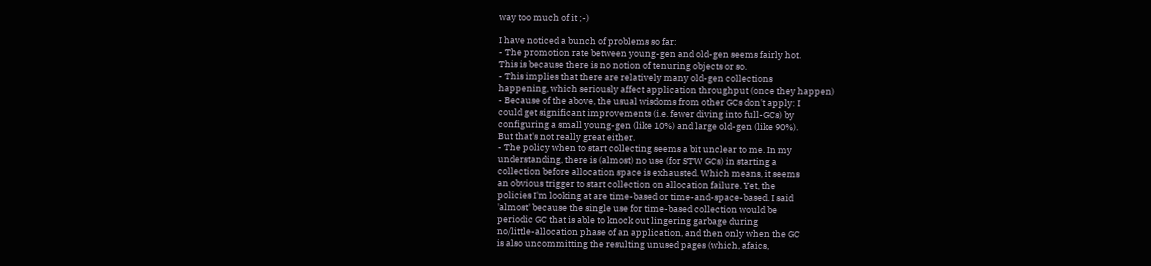way too much of it ;-)

I have noticed a bunch of problems so far:
- The promotion rate between young-gen and old-gen seems fairly hot.
This is because there is no notion of tenuring objects or so.
- This implies that there are relatively many old-gen collections
happening, which seriously affect application throughput (once they happen)
- Because of the above, the usual wisdoms from other GCs don't apply: I
could get significant improvements (i.e. fewer diving into full-GCs) by
configuring a small young-gen (like 10%) and large old-gen (like 90%).
But that's not really great either.
- The policy when to start collecting seems a bit unclear to me. In my
understanding, there is (almost) no use (for STW GCs) in starting a
collection before allocation space is exhausted. Which means, it seems
an obvious trigger to start collection on allocation failure. Yet, the
policies I'm looking at are time-based or time-and-space-based. I said
'almost' because the single use for time-based collection would be
periodic GC that is able to knock out lingering garbage during
no/little-allocation phase of an application, and then only when the GC
is also uncommitting the resulting unused pages (which, afaics,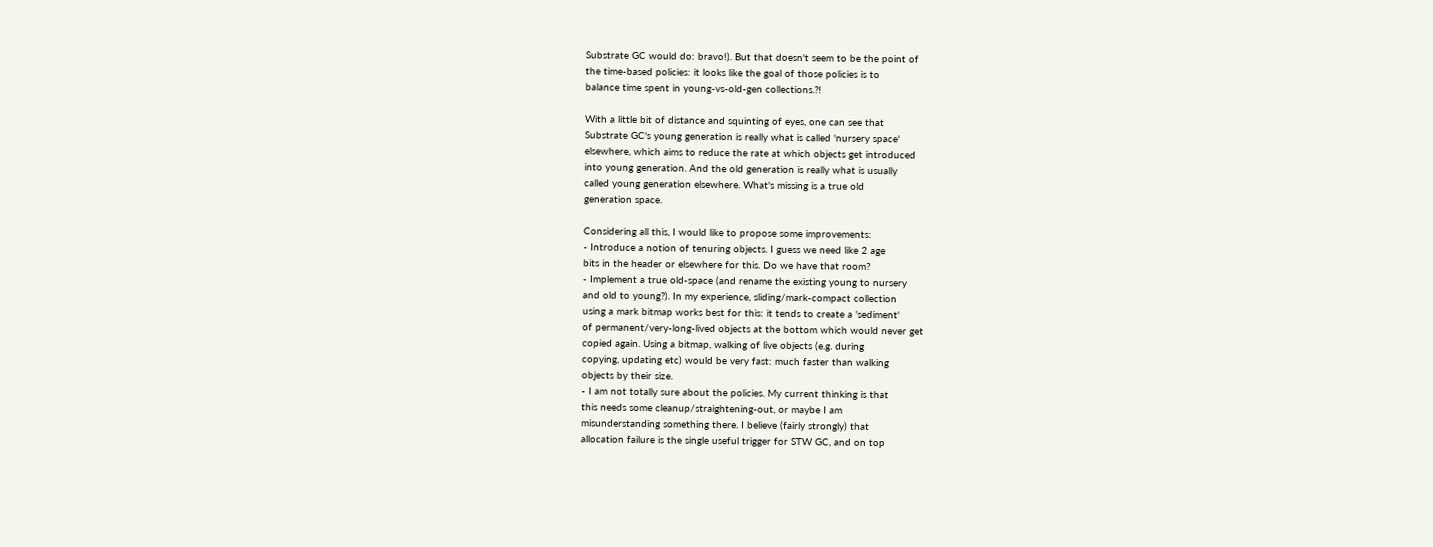Substrate GC would do: bravo!). But that doesn't seem to be the point of
the time-based policies: it looks like the goal of those policies is to
balance time spent in young-vs-old-gen collections.?!

With a little bit of distance and squinting of eyes, one can see that
Substrate GC's young generation is really what is called 'nursery space'
elsewhere, which aims to reduce the rate at which objects get introduced
into young generation. And the old generation is really what is usually
called young generation elsewhere. What's missing is a true old
generation space.

Considering all this, I would like to propose some improvements:
- Introduce a notion of tenuring objects. I guess we need like 2 age
bits in the header or elsewhere for this. Do we have that room?
- Implement a true old-space (and rename the existing young to nursery
and old to young?). In my experience, sliding/mark-compact collection
using a mark bitmap works best for this: it tends to create a 'sediment'
of permanent/very-long-lived objects at the bottom which would never get
copied again. Using a bitmap, walking of live objects (e.g. during
copying, updating etc) would be very fast: much faster than walking
objects by their size.
- I am not totally sure about the policies. My current thinking is that
this needs some cleanup/straightening-out, or maybe I am
misunderstanding something there. I believe (fairly strongly) that
allocation failure is the single useful trigger for STW GC, and on top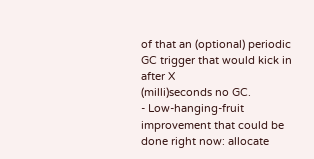of that an (optional) periodic GC trigger that would kick in after X
(milli)seconds no GC.
- Low-hanging-fruit improvement that could be done right now: allocate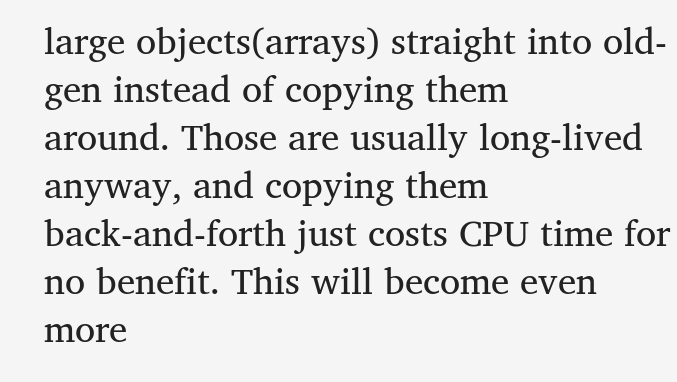large objects(arrays) straight into old-gen instead of copying them
around. Those are usually long-lived anyway, and copying them
back-and-forth just costs CPU time for no benefit. This will become even
more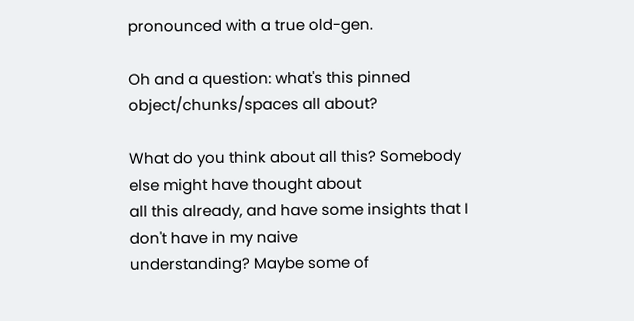pronounced with a true old-gen.

Oh and a question: what's this pinned object/chunks/spaces all about?

What do you think about all this? Somebody else might have thought about
all this already, and have some insights that I don't have in my naive
understanding? Maybe some of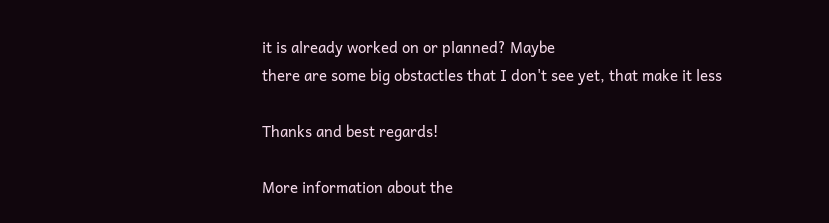it is already worked on or planned? Maybe
there are some big obstactles that I don't see yet, that make it less

Thanks and best regards!

More information about the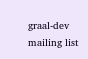graal-dev mailing list